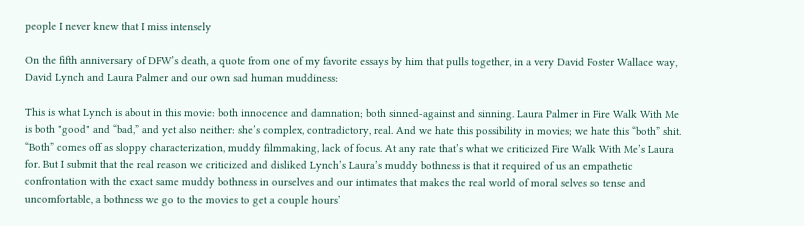people I never knew that I miss intensely

On the fifth anniversary of DFW’s death, a quote from one of my favorite essays by him that pulls together, in a very David Foster Wallace way, David Lynch and Laura Palmer and our own sad human muddiness:

This is what Lynch is about in this movie: both innocence and damnation; both sinned-against and sinning. Laura Palmer in Fire Walk With Me is both "good" and “bad,” and yet also neither: she’s complex, contradictory, real. And we hate this possibility in movies; we hate this “both” shit. “Both” comes off as sloppy characterization, muddy filmmaking, lack of focus. At any rate that’s what we criticized Fire Walk With Me’s Laura for. But I submit that the real reason we criticized and disliked Lynch’s Laura’s muddy bothness is that it required of us an empathetic confrontation with the exact same muddy bothness in ourselves and our intimates that makes the real world of moral selves so tense and uncomfortable, a bothness we go to the movies to get a couple hours’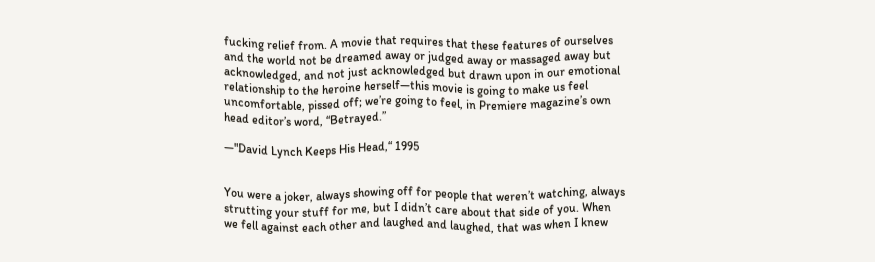fucking relief from. A movie that requires that these features of ourselves and the world not be dreamed away or judged away or massaged away but acknowledged, and not just acknowledged but drawn upon in our emotional relationship to the heroine herself—this movie is going to make us feel uncomfortable, pissed off; we’re going to feel, in Premiere magazine’s own head editor’s word, “Betrayed.”

—"David Lynch Keeps His Head,“ 1995


You were a joker, always showing off for people that weren’t watching, always strutting your stuff for me, but I didn’t care about that side of you. When we fell against each other and laughed and laughed, that was when I knew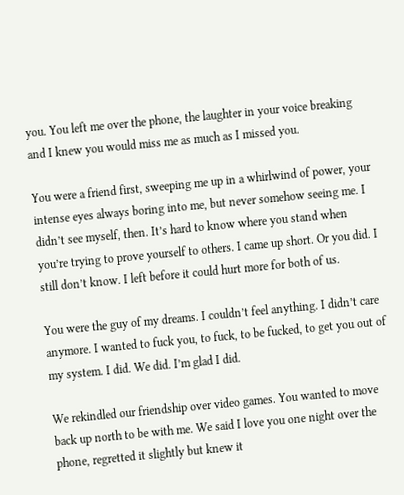you. You left me over the phone, the laughter in your voice breaking and I knew you would miss me as much as I missed you.

You were a friend first, sweeping me up in a whirlwind of power, your intense eyes always boring into me, but never somehow seeing me. I didn’t see myself, then. It’s hard to know where you stand when you’re trying to prove yourself to others. I came up short. Or you did. I still don’t know. I left before it could hurt more for both of us.

You were the guy of my dreams. I couldn’t feel anything. I didn’t care anymore. I wanted to fuck you, to fuck, to be fucked, to get you out of my system. I did. We did. I’m glad I did.

We rekindled our friendship over video games. You wanted to move back up north to be with me. We said I love you one night over the phone, regretted it slightly but knew it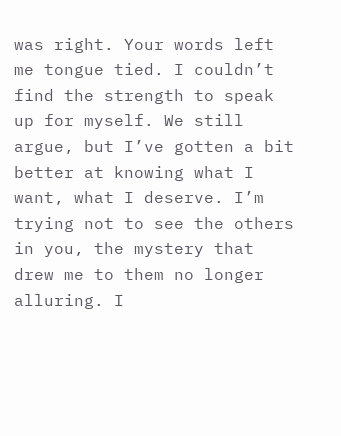was right. Your words left me tongue tied. I couldn’t find the strength to speak up for myself. We still argue, but I’ve gotten a bit better at knowing what I want, what I deserve. I’m trying not to see the others in you, the mystery that drew me to them no longer alluring. I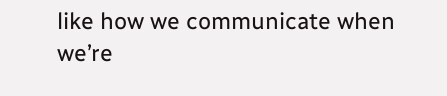like how we communicate when we’re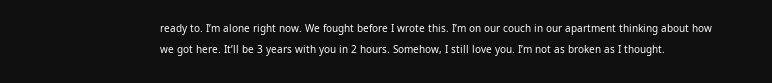ready to. I’m alone right now. We fought before I wrote this. I’m on our couch in our apartment thinking about how we got here. It’ll be 3 years with you in 2 hours. Somehow, I still love you. I’m not as broken as I thought.